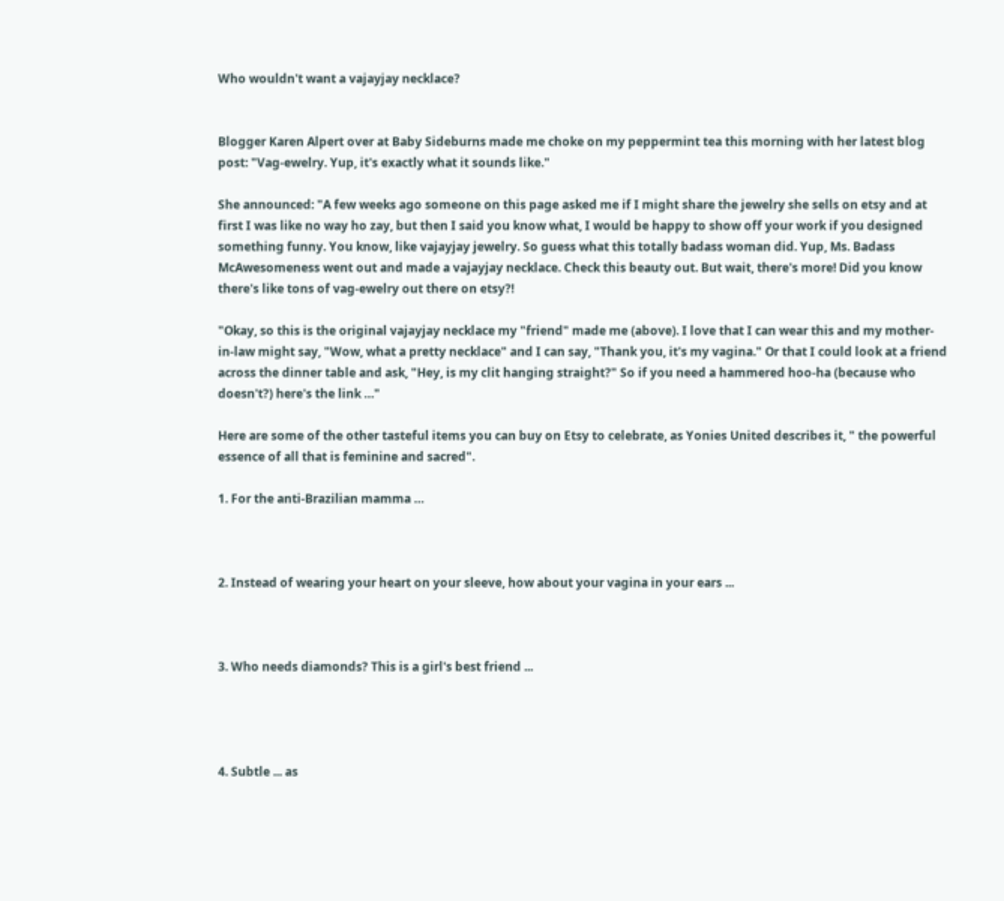Who wouldn't want a vajayjay necklace?


Blogger Karen Alpert over at Baby Sideburns made me choke on my peppermint tea this morning with her latest blog post: "Vag-ewelry. Yup, it's exactly what it sounds like."

She announced: "A few weeks ago someone on this page asked me if I might share the jewelry she sells on etsy and at first I was like no way ho zay, but then I said you know what, I would be happy to show off your work if you designed something funny. You know, like vajayjay jewelry. So guess what this totally badass woman did. Yup, Ms. Badass McAwesomeness went out and made a vajayjay necklace. Check this beauty out. But wait, there's more! Did you know there's like tons of vag-ewelry out there on etsy?!

"Okay, so this is the original vajayjay necklace my "friend" made me (above). I love that I can wear this and my mother-in-law might say, "Wow, what a pretty necklace" and I can say, "Thank you, it's my vagina." Or that I could look at a friend across the dinner table and ask, "Hey, is my clit hanging straight?" So if you need a hammered hoo-ha (because who doesn't?) here's the link …"

Here are some of the other tasteful items you can buy on Etsy to celebrate, as Yonies United describes it, " the powerful essence of all that is feminine and sacred".

1. For the anti-Brazilian mamma …



2. Instead of wearing your heart on your sleeve, how about your vagina in your ears ...



3. Who needs diamonds? This is a girl's best friend ...




4. Subtle ... as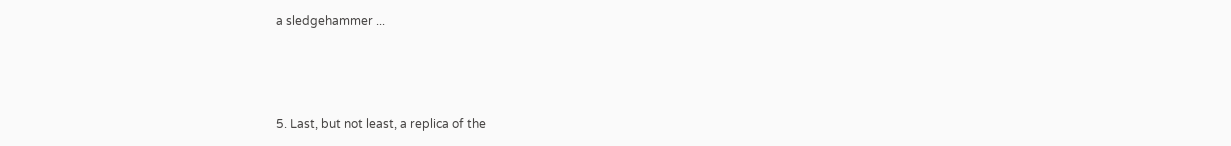a sledgehammer ...



5. Last, but not least, a replica of the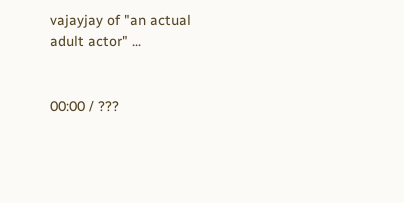vajayjay of "an actual adult actor" ...


00:00 / ???